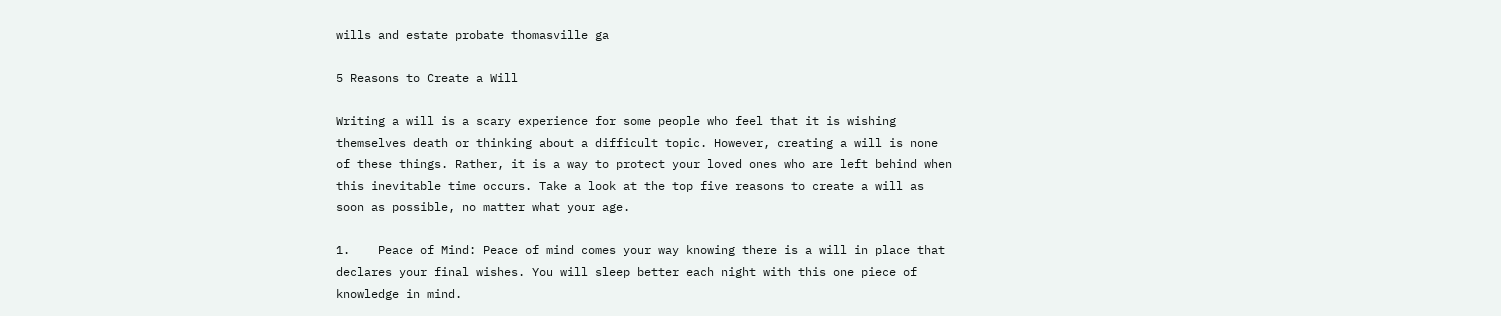wills and estate probate thomasville ga

5 Reasons to Create a Will

Writing a will is a scary experience for some people who feel that it is wishing themselves death or thinking about a difficult topic. However, creating a will is none of these things. Rather, it is a way to protect your loved ones who are left behind when this inevitable time occurs. Take a look at the top five reasons to create a will as soon as possible, no matter what your age.

1.    Peace of Mind: Peace of mind comes your way knowing there is a will in place that declares your final wishes. You will sleep better each night with this one piece of knowledge in mind.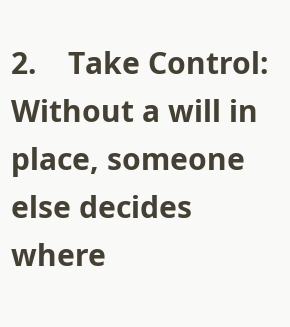2.    Take Control: Without a will in place, someone else decides where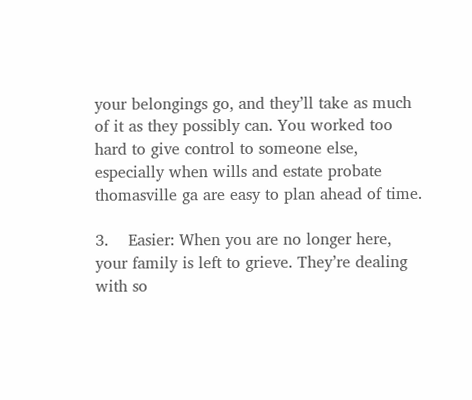your belongings go, and they’ll take as much of it as they possibly can. You worked too hard to give control to someone else, especially when wills and estate probate thomasville ga are easy to plan ahead of time.

3.    Easier: When you are no longer here, your family is left to grieve. They’re dealing with so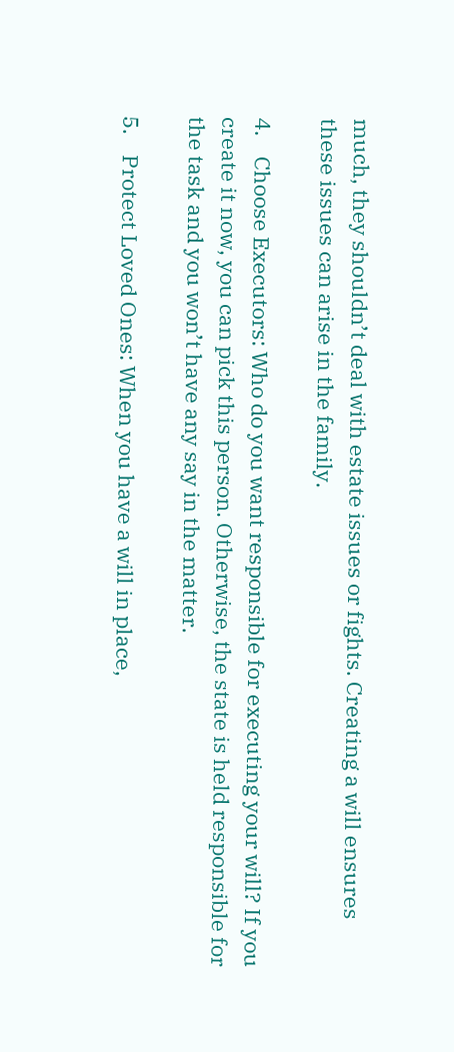much, they shouldn’t deal with estate issues or fights. Creating a will ensures these issues can arise in the family.

4.    Choose Executors: Who do you want responsible for executing your will? If you create it now, you can pick this person. Otherwise, the state is held responsible for the task and you won’t have any say in the matter.

5.    Protect Loved Ones: When you have a will in place,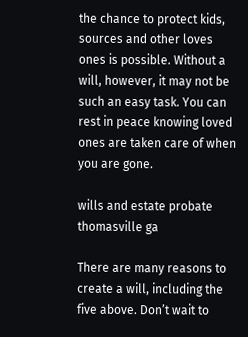the chance to protect kids, sources and other loves ones is possible. Without a will, however, it may not be such an easy task. You can rest in peace knowing loved ones are taken care of when you are gone.

wills and estate probate thomasville ga

There are many reasons to create a will, including the five above. Don’t wait to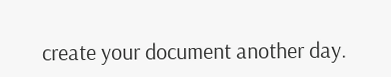create your document another day.